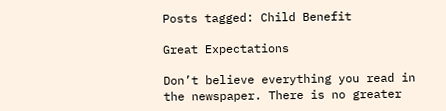Posts tagged: Child Benefit

Great Expectations

Don’t believe everything you read in the newspaper. There is no greater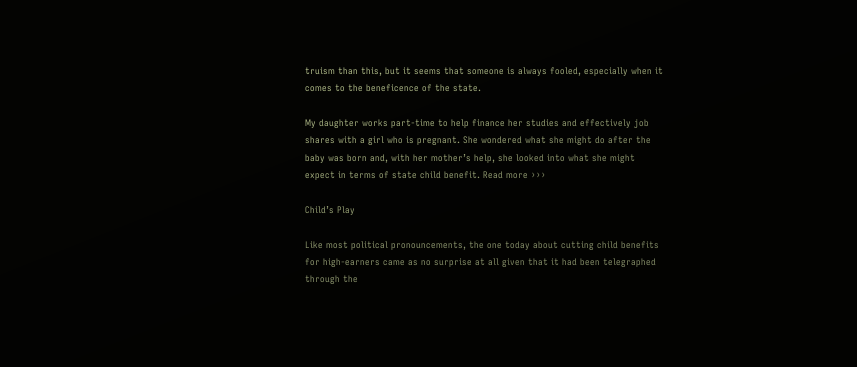truism than this, but it seems that someone is always fooled, especially when it comes to the beneficence of the state.

My daughter works part-time to help finance her studies and effectively job shares with a girl who is pregnant. She wondered what she might do after the baby was born and, with her mother’s help, she looked into what she might expect in terms of state child benefit. Read more ›››

Child’s Play

Like most political pronouncements, the one today about cutting child benefits for high-earners came as no surprise at all given that it had been telegraphed through the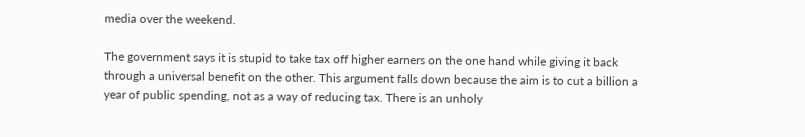media over the weekend.

The government says it is stupid to take tax off higher earners on the one hand while giving it back through a universal benefit on the other. This argument falls down because the aim is to cut a billion a year of public spending, not as a way of reducing tax. There is an unholy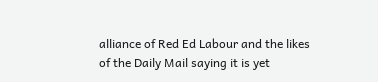alliance of Red Ed Labour and the likes of the Daily Mail saying it is yet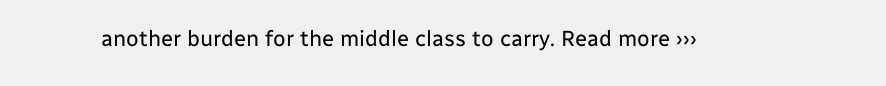another burden for the middle class to carry. Read more ›››